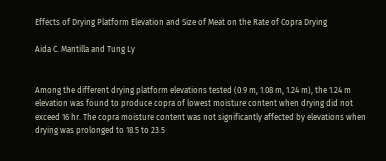Effects of Drying Platform Elevation and Size of Meat on the Rate of Copra Drying

Aida C. Mantilla and Tung Ly


Among the different drying platform elevations tested (0.9 m, 1.08 m, 1.24 m), the 1.24 m elevation was found to produce copra of lowest moisture content when drying did not exceed 16 hr. The copra moisture content was not significantly affected by elevations when drying was prolonged to 18.5 to 23.5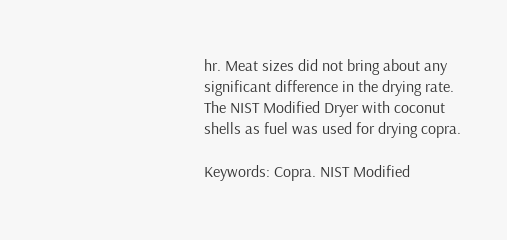hr. Meat sizes did not bring about any significant difference in the drying rate. The NIST Modified Dryer with coconut shells as fuel was used for drying copra.

Keywords: Copra. NIST Modified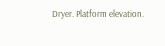Dryer. Platform elevation.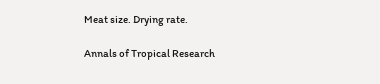Meat size. Drying rate.

Annals of Tropical Research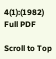4(1):(1982)
Full PDF

Scroll to Top